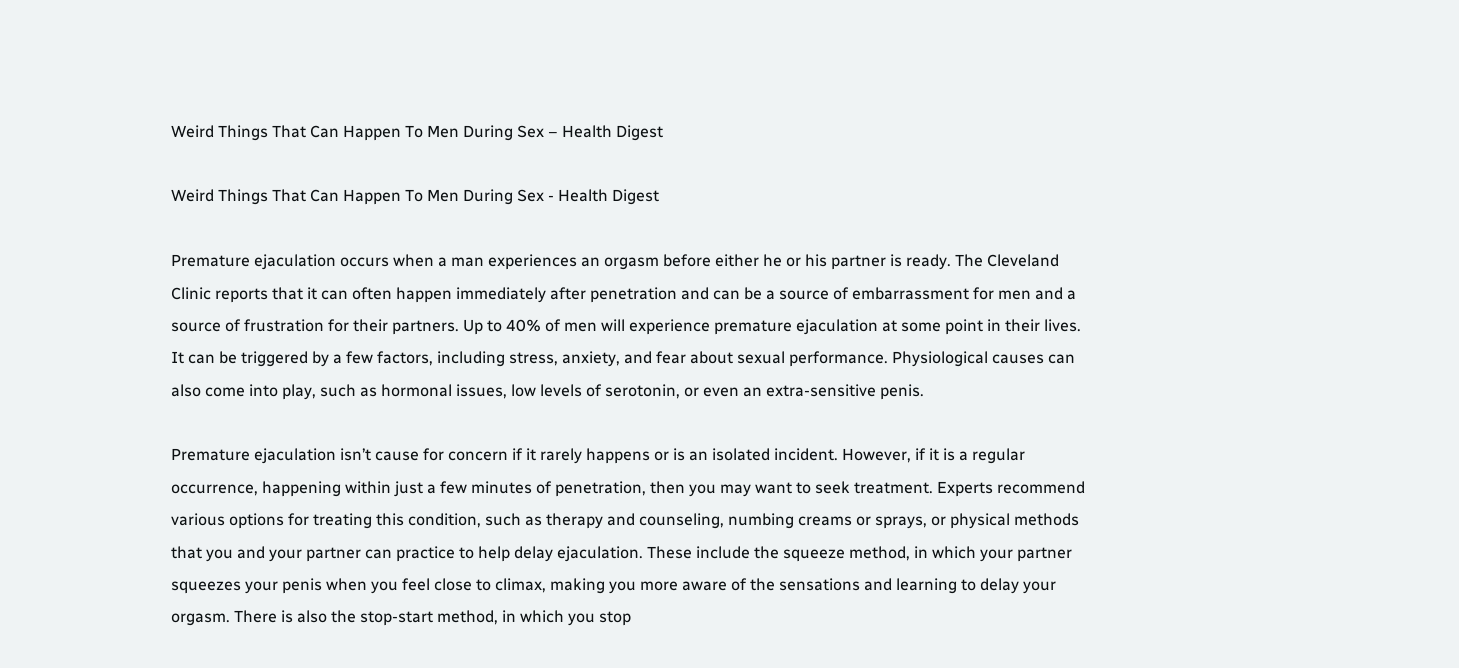Weird Things That Can Happen To Men During Sex – Health Digest

Weird Things That Can Happen To Men During Sex - Health Digest

Premature ejaculation occurs when a man experiences an orgasm before either he or his partner is ready. The Cleveland Clinic reports that it can often happen immediately after penetration and can be a source of embarrassment for men and a source of frustration for their partners. Up to 40% of men will experience premature ejaculation at some point in their lives. It can be triggered by a few factors, including stress, anxiety, and fear about sexual performance. Physiological causes can also come into play, such as hormonal issues, low levels of serotonin, or even an extra-sensitive penis.

Premature ejaculation isn’t cause for concern if it rarely happens or is an isolated incident. However, if it is a regular occurrence, happening within just a few minutes of penetration, then you may want to seek treatment. Experts recommend various options for treating this condition, such as therapy and counseling, numbing creams or sprays, or physical methods that you and your partner can practice to help delay ejaculation. These include the squeeze method, in which your partner squeezes your penis when you feel close to climax, making you more aware of the sensations and learning to delay your orgasm. There is also the stop-start method, in which you stop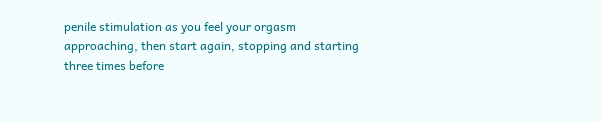penile stimulation as you feel your orgasm approaching, then start again, stopping and starting three times before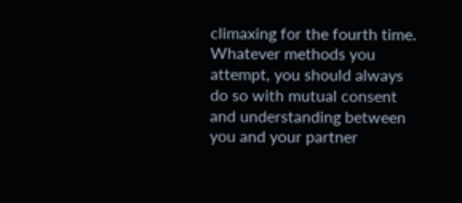climaxing for the fourth time. Whatever methods you attempt, you should always do so with mutual consent and understanding between you and your partner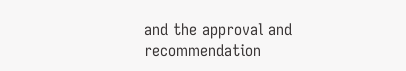and the approval and recommendation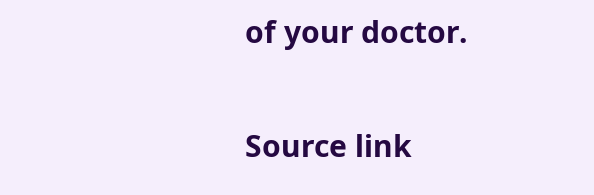of your doctor.

Source link